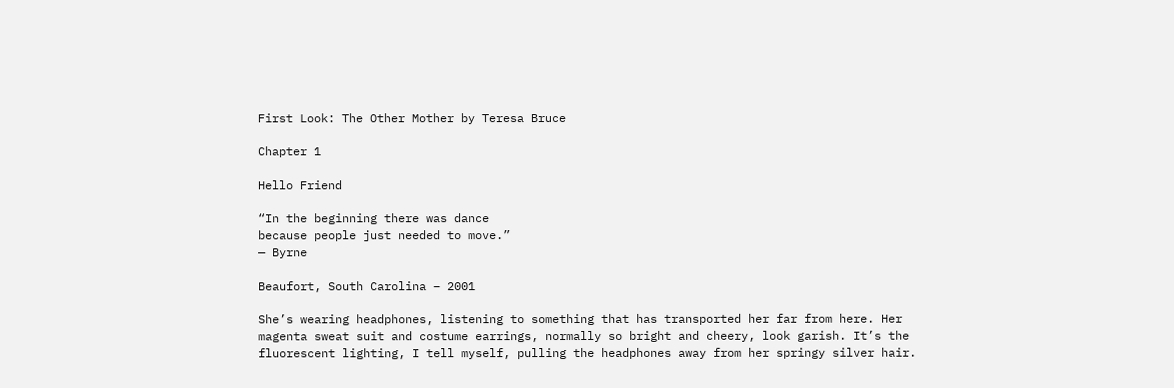First Look: The Other Mother by Teresa Bruce

Chapter 1

Hello Friend

“In the beginning there was dance
because people just needed to move.”
— Byrne

Beaufort, South Carolina – 2001

She’s wearing headphones, listening to something that has transported her far from here. Her magenta sweat suit and costume earrings, normally so bright and cheery, look garish. It’s the fluorescent lighting, I tell myself, pulling the headphones away from her springy silver hair.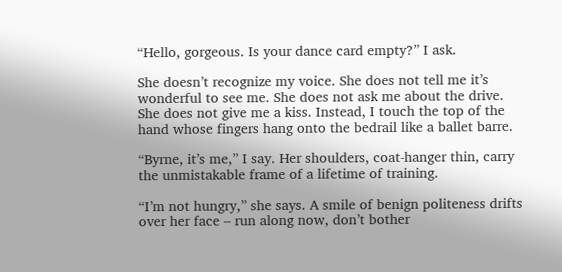“Hello, gorgeous. Is your dance card empty?” I ask.

She doesn’t recognize my voice. She does not tell me it’s wonderful to see me. She does not ask me about the drive. She does not give me a kiss. Instead, I touch the top of the hand whose fingers hang onto the bedrail like a ballet barre.

“Byrne, it’s me,” I say. Her shoulders, coat-hanger thin, carry the unmistakable frame of a lifetime of training.

“I’m not hungry,” she says. A smile of benign politeness drifts over her face – run along now, don’t bother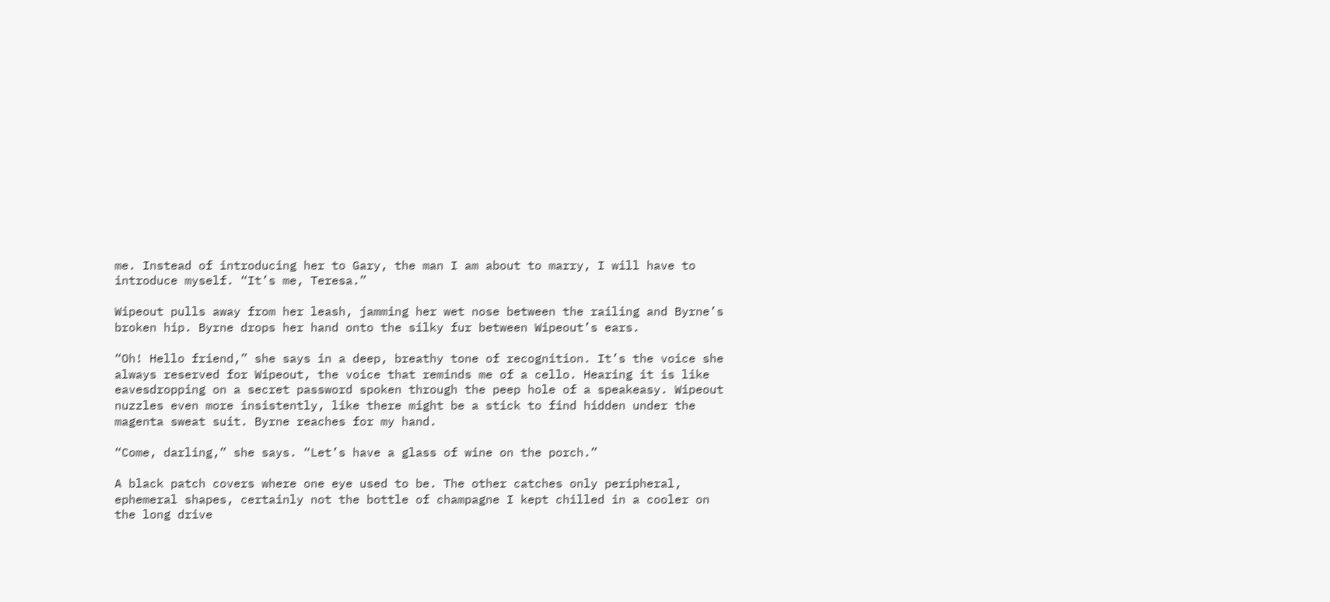me. Instead of introducing her to Gary, the man I am about to marry, I will have to introduce myself. “It’s me, Teresa.”

Wipeout pulls away from her leash, jamming her wet nose between the railing and Byrne’s broken hip. Byrne drops her hand onto the silky fur between Wipeout’s ears.

“Oh! Hello friend,” she says in a deep, breathy tone of recognition. It’s the voice she always reserved for Wipeout, the voice that reminds me of a cello. Hearing it is like eavesdropping on a secret password spoken through the peep hole of a speakeasy. Wipeout nuzzles even more insistently, like there might be a stick to find hidden under the magenta sweat suit. Byrne reaches for my hand.

“Come, darling,” she says. “Let’s have a glass of wine on the porch.”

A black patch covers where one eye used to be. The other catches only peripheral, ephemeral shapes, certainly not the bottle of champagne I kept chilled in a cooler on the long drive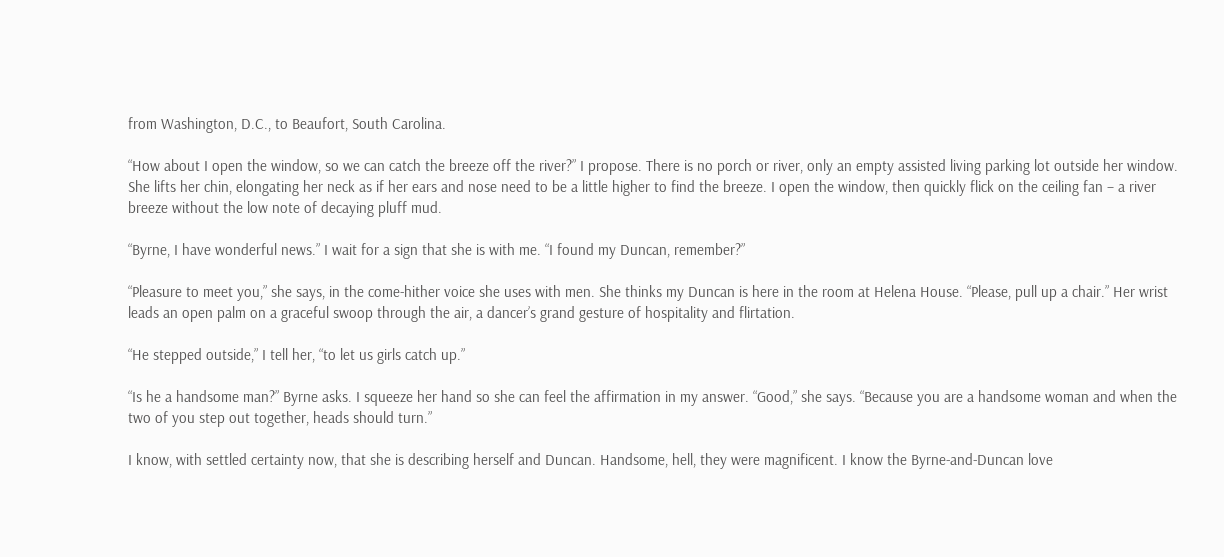from Washington, D.C., to Beaufort, South Carolina.

“How about I open the window, so we can catch the breeze off the river?” I propose. There is no porch or river, only an empty assisted living parking lot outside her window. She lifts her chin, elongating her neck as if her ears and nose need to be a little higher to find the breeze. I open the window, then quickly flick on the ceiling fan – a river breeze without the low note of decaying pluff mud.

“Byrne, I have wonderful news.” I wait for a sign that she is with me. “I found my Duncan, remember?”

“Pleasure to meet you,” she says, in the come-hither voice she uses with men. She thinks my Duncan is here in the room at Helena House. “Please, pull up a chair.” Her wrist leads an open palm on a graceful swoop through the air, a dancer’s grand gesture of hospitality and flirtation.

“He stepped outside,” I tell her, “to let us girls catch up.”

“Is he a handsome man?” Byrne asks. I squeeze her hand so she can feel the affirmation in my answer. “Good,” she says. “Because you are a handsome woman and when the two of you step out together, heads should turn.”

I know, with settled certainty now, that she is describing herself and Duncan. Handsome, hell, they were magnificent. I know the Byrne-and-Duncan love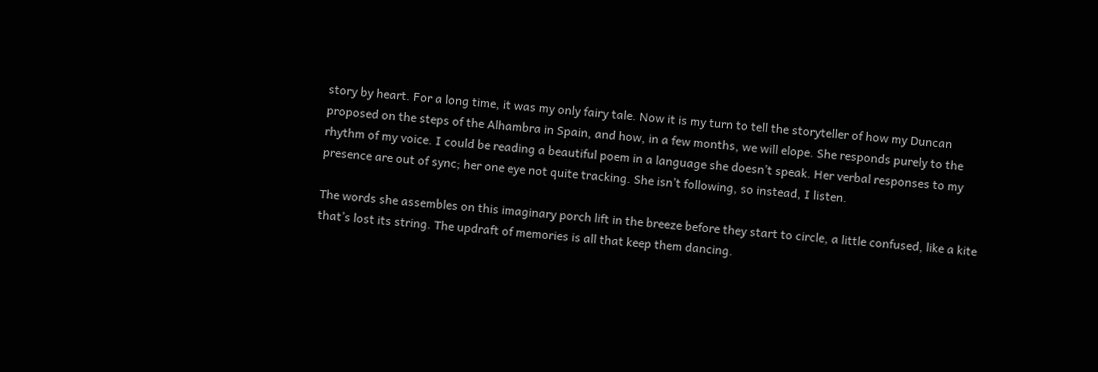story by heart. For a long time, it was my only fairy tale. Now it is my turn to tell the storyteller of how my Duncan proposed on the steps of the Alhambra in Spain, and how, in a few months, we will elope. She responds purely to the rhythm of my voice. I could be reading a beautiful poem in a language she doesn’t speak. Her verbal responses to my presence are out of sync; her one eye not quite tracking. She isn’t following, so instead, I listen.

The words she assembles on this imaginary porch lift in the breeze before they start to circle, a little confused, like a kite that’s lost its string. The updraft of memories is all that keep them dancing.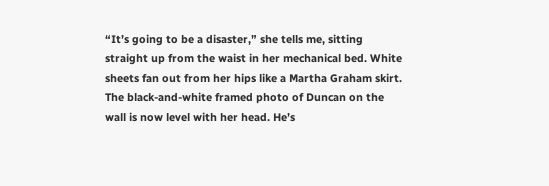“It’s going to be a disaster,” she tells me, sitting straight up from the waist in her mechanical bed. White sheets fan out from her hips like a Martha Graham skirt. The black-and-white framed photo of Duncan on the wall is now level with her head. He’s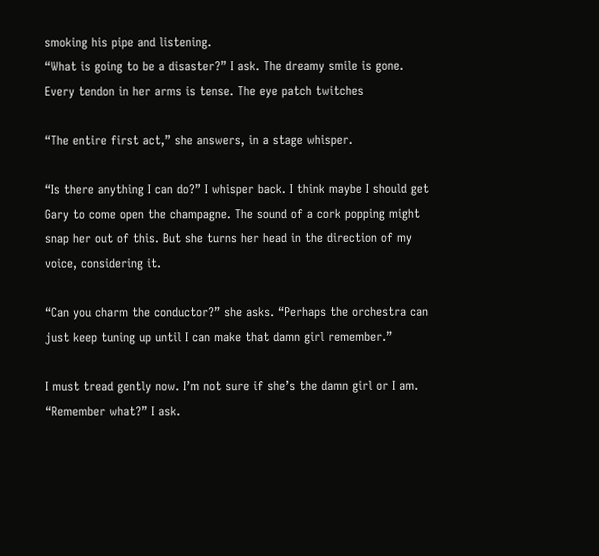smoking his pipe and listening.
“What is going to be a disaster?” I ask. The dreamy smile is gone. Every tendon in her arms is tense. The eye patch twitches

“The entire first act,” she answers, in a stage whisper.

“Is there anything I can do?” I whisper back. I think maybe I should get Gary to come open the champagne. The sound of a cork popping might snap her out of this. But she turns her head in the direction of my voice, considering it.

“Can you charm the conductor?” she asks. “Perhaps the orchestra can just keep tuning up until I can make that damn girl remember.”

I must tread gently now. I’m not sure if she’s the damn girl or I am. “Remember what?” I ask.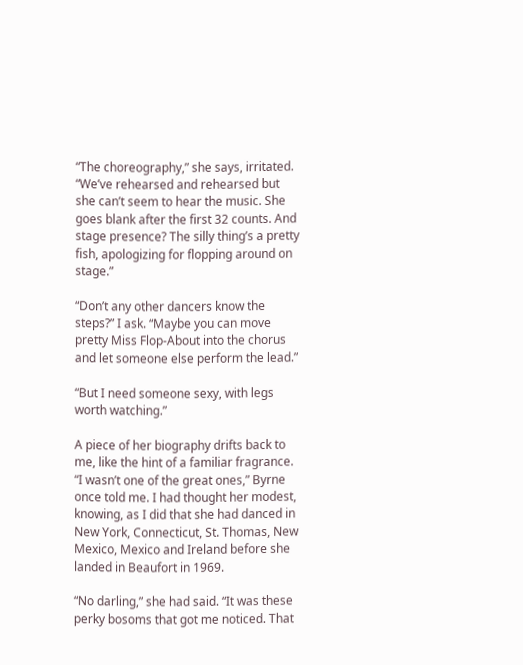“The choreography,” she says, irritated. “We’ve rehearsed and rehearsed but she can’t seem to hear the music. She goes blank after the first 32 counts. And stage presence? The silly thing’s a pretty fish, apologizing for flopping around on stage.”

“Don’t any other dancers know the steps?” I ask. “Maybe you can move pretty Miss Flop-About into the chorus and let someone else perform the lead.”

“But I need someone sexy, with legs worth watching.”

A piece of her biography drifts back to me, like the hint of a familiar fragrance. “I wasn’t one of the great ones,” Byrne once told me. I had thought her modest, knowing, as I did that she had danced in New York, Connecticut, St. Thomas, New Mexico, Mexico and Ireland before she landed in Beaufort in 1969.

“No darling,” she had said. “It was these perky bosoms that got me noticed. That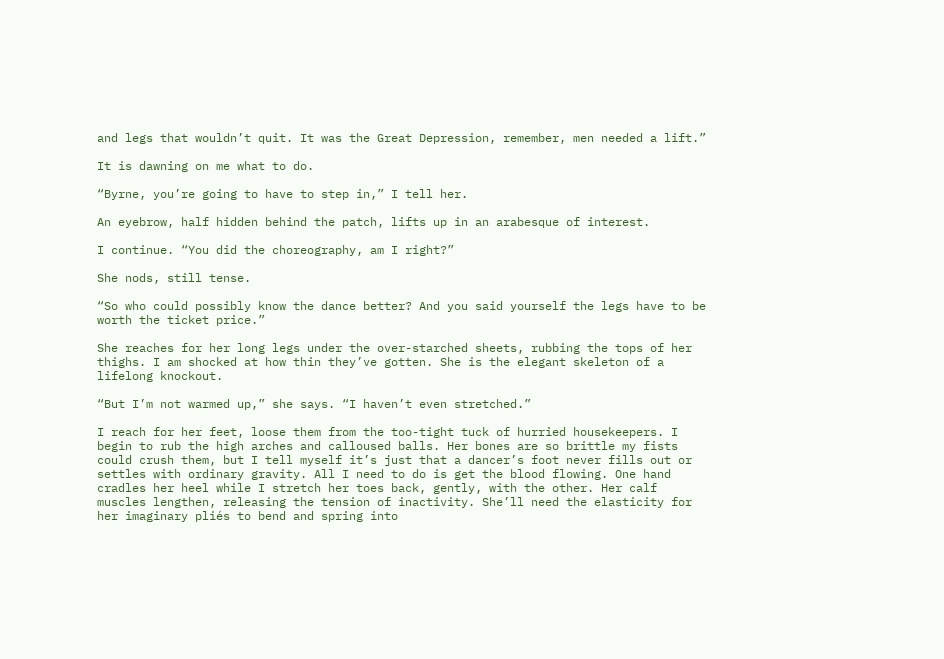and legs that wouldn’t quit. It was the Great Depression, remember, men needed a lift.”

It is dawning on me what to do.

“Byrne, you’re going to have to step in,” I tell her.

An eyebrow, half hidden behind the patch, lifts up in an arabesque of interest.

I continue. “You did the choreography, am I right?”

She nods, still tense.

“So who could possibly know the dance better? And you said yourself the legs have to be worth the ticket price.”

She reaches for her long legs under the over-starched sheets, rubbing the tops of her thighs. I am shocked at how thin they’ve gotten. She is the elegant skeleton of a lifelong knockout.

“But I’m not warmed up,” she says. “I haven’t even stretched.”

I reach for her feet, loose them from the too-tight tuck of hurried housekeepers. I begin to rub the high arches and calloused balls. Her bones are so brittle my fists could crush them, but I tell myself it’s just that a dancer’s foot never fills out or settles with ordinary gravity. All I need to do is get the blood flowing. One hand cradles her heel while I stretch her toes back, gently, with the other. Her calf muscles lengthen, releasing the tension of inactivity. She’ll need the elasticity for her imaginary pliés to bend and spring into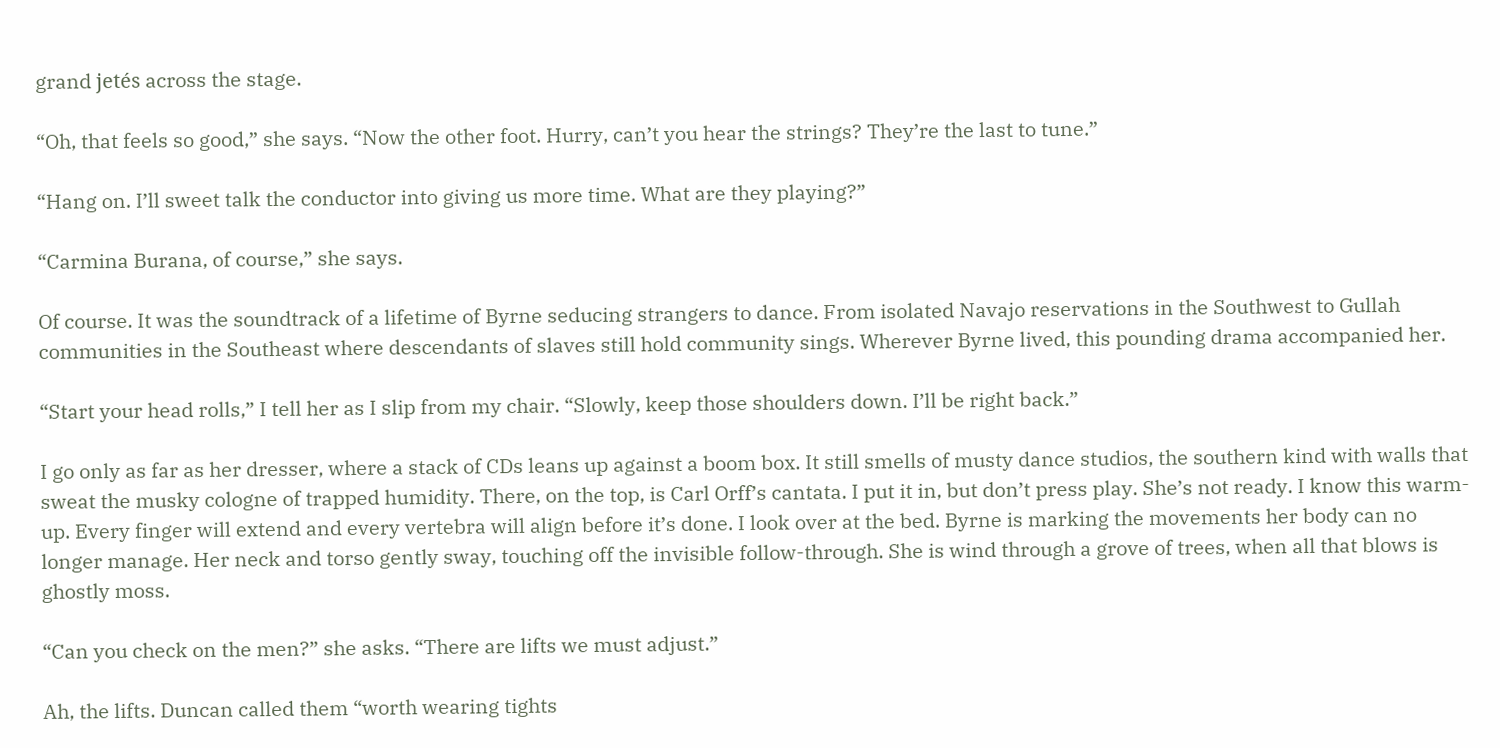grand jetés across the stage.

“Oh, that feels so good,” she says. “Now the other foot. Hurry, can’t you hear the strings? They’re the last to tune.”

“Hang on. I’ll sweet talk the conductor into giving us more time. What are they playing?”

“Carmina Burana, of course,” she says.

Of course. It was the soundtrack of a lifetime of Byrne seducing strangers to dance. From isolated Navajo reservations in the Southwest to Gullah communities in the Southeast where descendants of slaves still hold community sings. Wherever Byrne lived, this pounding drama accompanied her.

“Start your head rolls,” I tell her as I slip from my chair. “Slowly, keep those shoulders down. I’ll be right back.”

I go only as far as her dresser, where a stack of CDs leans up against a boom box. It still smells of musty dance studios, the southern kind with walls that sweat the musky cologne of trapped humidity. There, on the top, is Carl Orff’s cantata. I put it in, but don’t press play. She’s not ready. I know this warm-up. Every finger will extend and every vertebra will align before it’s done. I look over at the bed. Byrne is marking the movements her body can no longer manage. Her neck and torso gently sway, touching off the invisible follow-through. She is wind through a grove of trees, when all that blows is ghostly moss.

“Can you check on the men?” she asks. “There are lifts we must adjust.”

Ah, the lifts. Duncan called them “worth wearing tights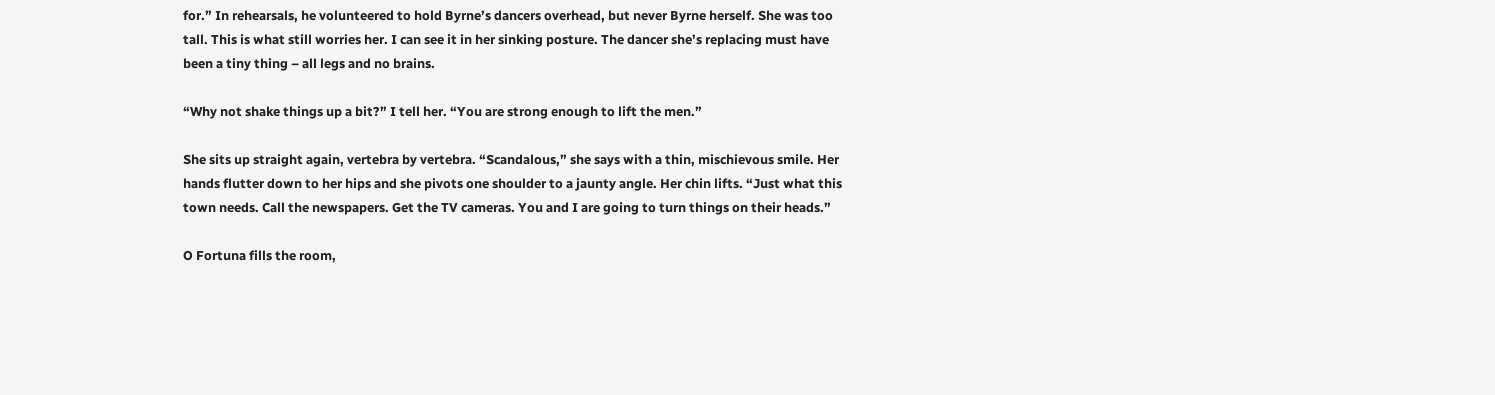for.” In rehearsals, he volunteered to hold Byrne’s dancers overhead, but never Byrne herself. She was too tall. This is what still worries her. I can see it in her sinking posture. The dancer she’s replacing must have been a tiny thing – all legs and no brains.

“Why not shake things up a bit?” I tell her. “You are strong enough to lift the men.”

She sits up straight again, vertebra by vertebra. “Scandalous,” she says with a thin, mischievous smile. Her hands flutter down to her hips and she pivots one shoulder to a jaunty angle. Her chin lifts. “Just what this town needs. Call the newspapers. Get the TV cameras. You and I are going to turn things on their heads.”

O Fortuna fills the room,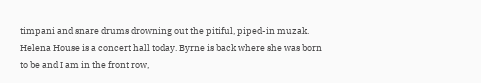timpani and snare drums drowning out the pitiful, piped-in muzak. Helena House is a concert hall today. Byrne is back where she was born to be and I am in the front row,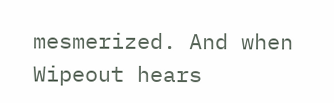mesmerized. And when Wipeout hears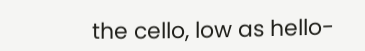the cello, low as hello-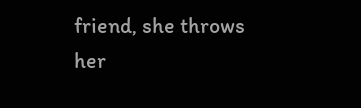friend, she throws her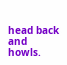head back and howls.